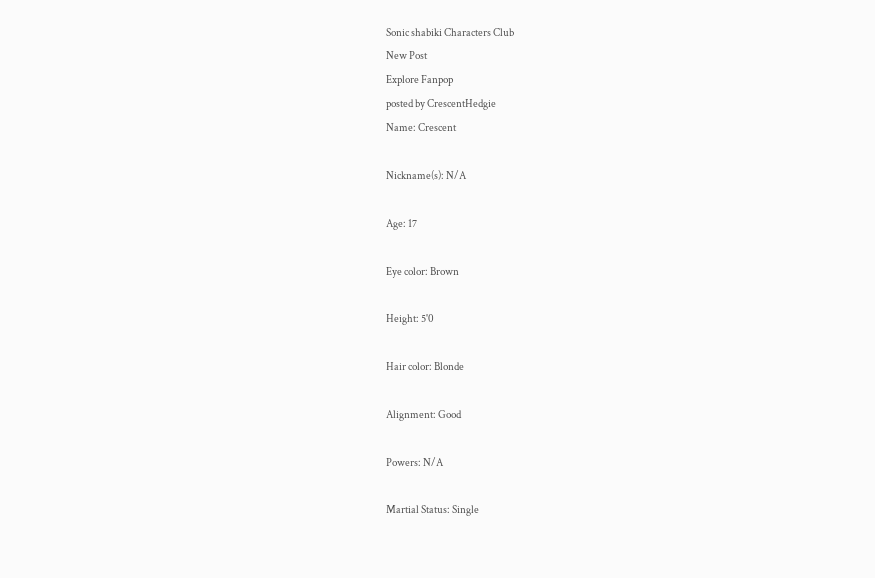Sonic shabiki Characters Club
New Post
Explore Fanpop
posted by CrescentHedgie
Name: Crescent

Nickname(s): N/A

Age: 17

Eye color: Brown

Height: 5'0

Hair color: Blonde

Alignment: Good

Powers: N/A

Martial Status: Single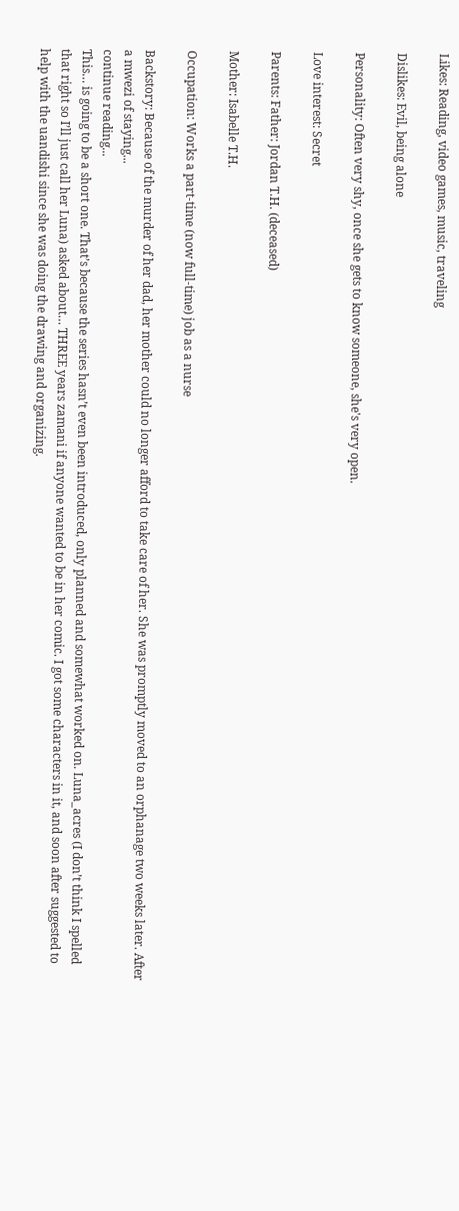Likes: Reading, video games, music, traveling

Dislikes: Evil, being alone

Personality: Often very shy, once she gets to know someone, she's very open.

Love interest: Secret

Parents: Father: Jordan T.H. (deceased)

Mother: Isabelle T.H.

Occupation: Works a part-time (now full-time) job as a nurse

Backstory: Because of the murder of her dad, her mother could no longer afford to take care of her. She was promptly moved to an orphanage two weeks later. After a mwezi of staying...
continue reading...
This… is going to be a short one. That’s because the series hasn’t even been introduced, only planned and somewhat worked on. Luna_acres (I don’t think I spelled that right so I’ll just call her Luna) asked about… THREE years zamani if anyone wanted to be in her comic. I got some characters in it, and soon after suggested to help with the uandishi since she was doing the drawing and organizing.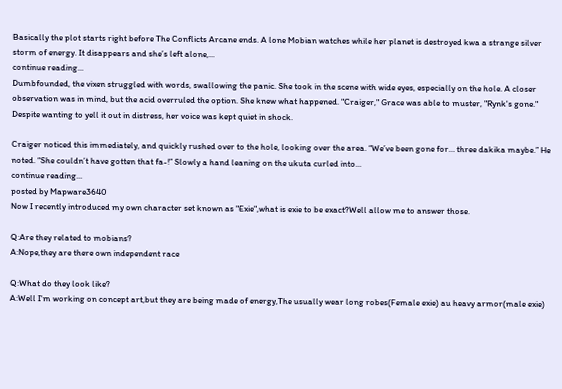Basically the plot starts right before The Conflicts Arcane ends. A lone Mobian watches while her planet is destroyed kwa a strange silver storm of energy. It disappears and she’s left alone,...
continue reading...
Dumbfounded, the vixen struggled with words, swallowing the panic. She took in the scene with wide eyes, especially on the hole. A closer observation was in mind, but the acid overruled the option. She knew what happened. "Craiger," Grace was able to muster, "Rynk's gone." Despite wanting to yell it out in distress, her voice was kept quiet in shock.

Craiger noticed this immediately, and quickly rushed over to the hole, looking over the area. “We’ve been gone for… three dakika maybe.” He noted. “She couldn’t have gotten that fa-!” Slowly a hand leaning on the ukuta curled into...
continue reading...
posted by Mapware3640
Now I recently introduced my own character set known as "Exie",what is exie to be exact?Well allow me to answer those.

Q:Are they related to mobians?
A:Nope,they are there own independent race

Q:What do they look like?
A:Well I'm working on concept art,but they are being made of energy,The usually wear long robes(Female exie) au heavy armor(male exie)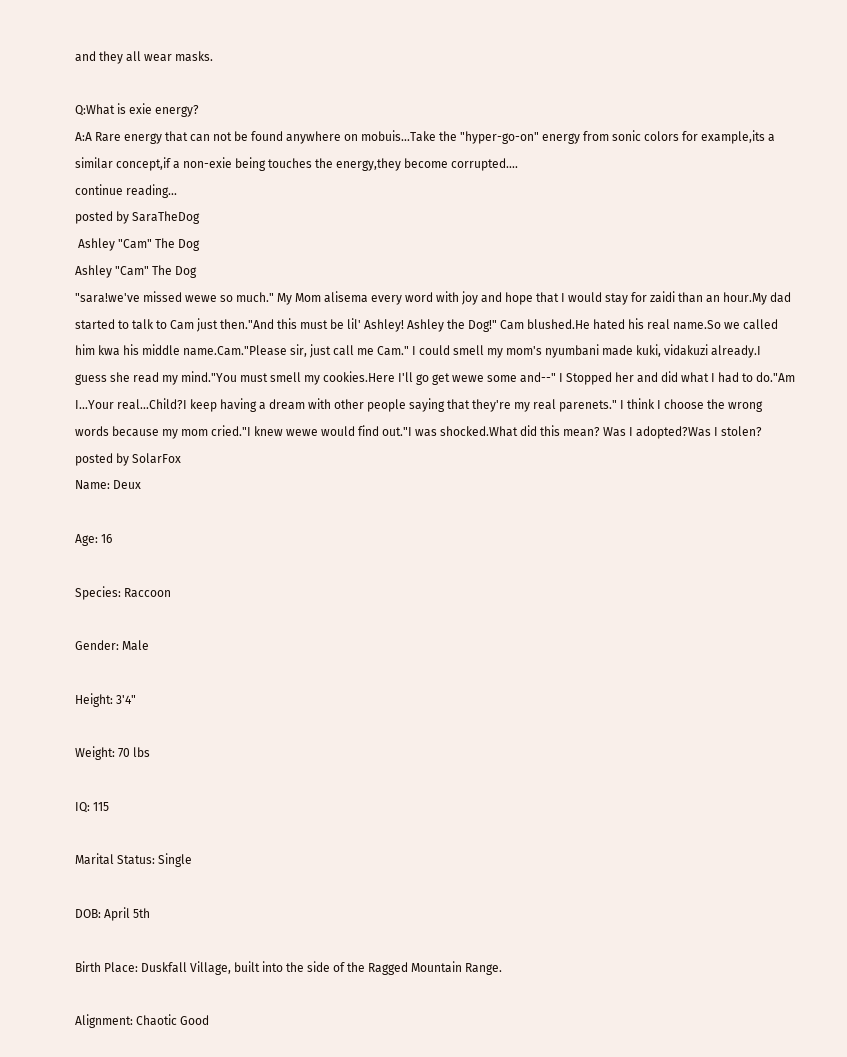and they all wear masks.

Q:What is exie energy?
A:A Rare energy that can not be found anywhere on mobuis...Take the "hyper-go-on" energy from sonic colors for example,its a similar concept,if a non-exie being touches the energy,they become corrupted....
continue reading...
posted by SaraTheDog
 Ashley "Cam" The Dog
Ashley "Cam" The Dog
"sara!we've missed wewe so much." My Mom alisema every word with joy and hope that I would stay for zaidi than an hour.My dad started to talk to Cam just then."And this must be lil' Ashley! Ashley the Dog!" Cam blushed.He hated his real name.So we called him kwa his middle name.Cam."Please sir, just call me Cam." I could smell my mom's nyumbani made kuki, vidakuzi already.I guess she read my mind."You must smell my cookies.Here I'll go get wewe some and--" I Stopped her and did what I had to do."Am I...Your real...Child?I keep having a dream with other people saying that they're my real parenets." I think I choose the wrong words because my mom cried."I knew wewe would find out."I was shocked.What did this mean? Was I adopted?Was I stolen?
posted by SolarFox
Name: Deux

Age: 16

Species: Raccoon

Gender: Male

Height: 3'4"

Weight: 70 lbs

IQ: 115

Marital Status: Single

DOB: April 5th

Birth Place: Duskfall Village, built into the side of the Ragged Mountain Range.

Alignment: Chaotic Good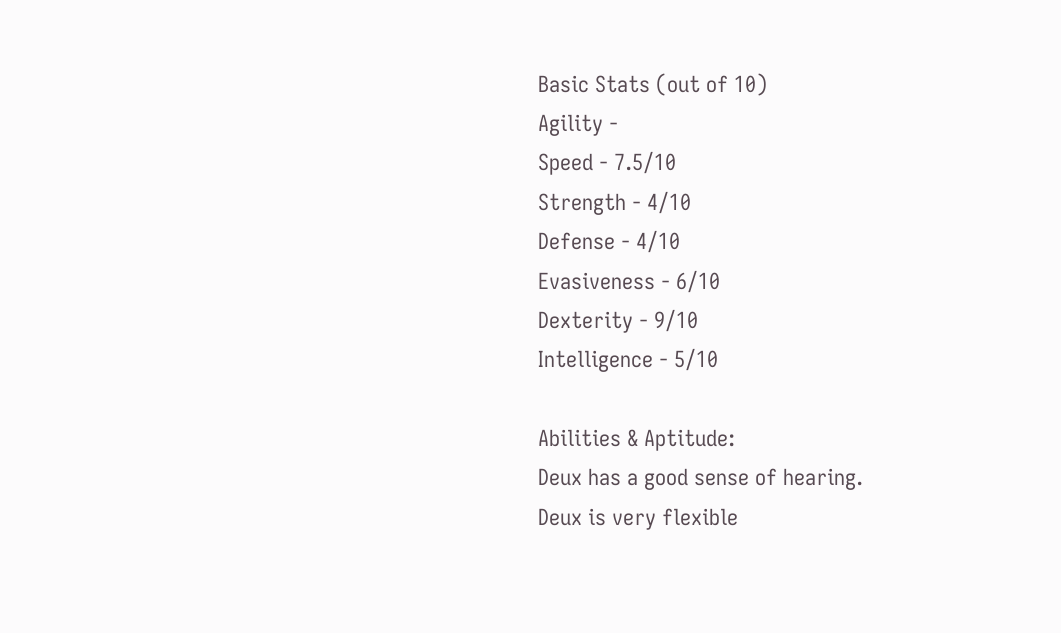Basic Stats (out of 10)
Agility -
Speed - 7.5/10
Strength - 4/10
Defense - 4/10
Evasiveness - 6/10
Dexterity - 9/10
Intelligence - 5/10

Abilities & Aptitude:
Deux has a good sense of hearing.
Deux is very flexible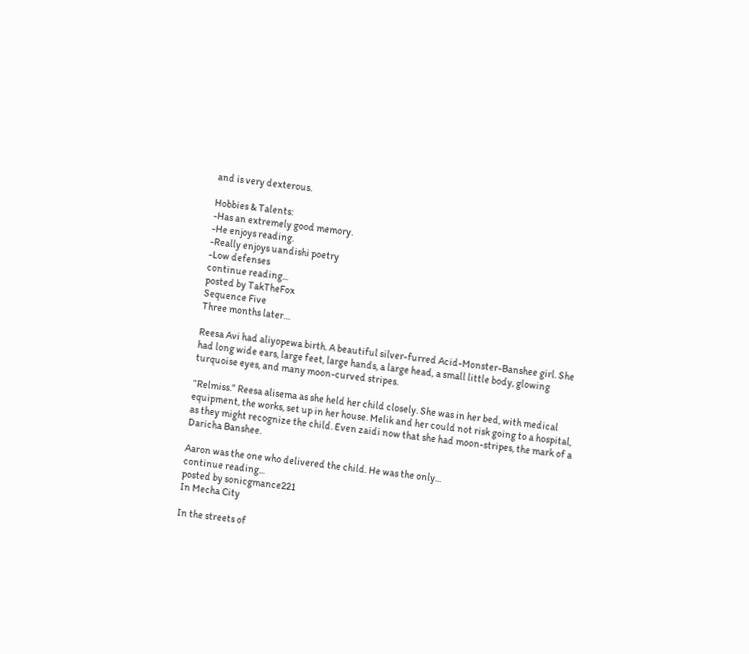and is very dexterous.

Hobbies & Talents:
-Has an extremely good memory.
-He enjoys reading.
-Really enjoys uandishi poetry
-Low defenses
continue reading...
posted by TakTheFox
Sequence Five
Three months later…

Reesa Avi had aliyopewa birth. A beautiful silver-furred Acid-Monster-Banshee girl. She had long wide ears, large feet, large hands, a large head, a small little body, glowing turquoise eyes, and many moon-curved stripes.

“Relmiss.” Reesa alisema as she held her child closely. She was in her bed, with medical equipment, the works, set up in her house. Melik and her could not risk going to a hospital, as they might recognize the child. Even zaidi now that she had moon-stripes, the mark of a Daricha Banshee.

Aaron was the one who delivered the child. He was the only...
continue reading...
posted by sonicgmance221
In Mecha City

In the streets of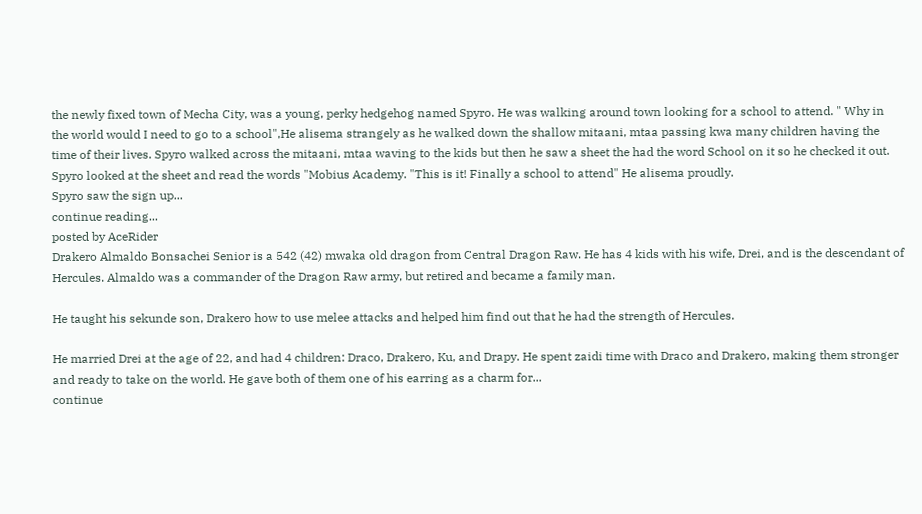the newly fixed town of Mecha City, was a young, perky hedgehog named Spyro. He was walking around town looking for a school to attend. " Why in the world would I need to go to a school",He alisema strangely as he walked down the shallow mitaani, mtaa passing kwa many children having the time of their lives. Spyro walked across the mitaani, mtaa waving to the kids but then he saw a sheet the had the word School on it so he checked it out.
Spyro looked at the sheet and read the words "Mobius Academy. "This is it! Finally a school to attend" He alisema proudly.
Spyro saw the sign up...
continue reading...
posted by AceRider
Drakero Almaldo Bonsachei Senior is a 542 (42) mwaka old dragon from Central Dragon Raw. He has 4 kids with his wife, Drei, and is the descendant of Hercules. Almaldo was a commander of the Dragon Raw army, but retired and became a family man.

He taught his sekunde son, Drakero how to use melee attacks and helped him find out that he had the strength of Hercules.

He married Drei at the age of 22, and had 4 children: Draco, Drakero, Ku, and Drapy. He spent zaidi time with Draco and Drakero, making them stronger and ready to take on the world. He gave both of them one of his earring as a charm for...
continue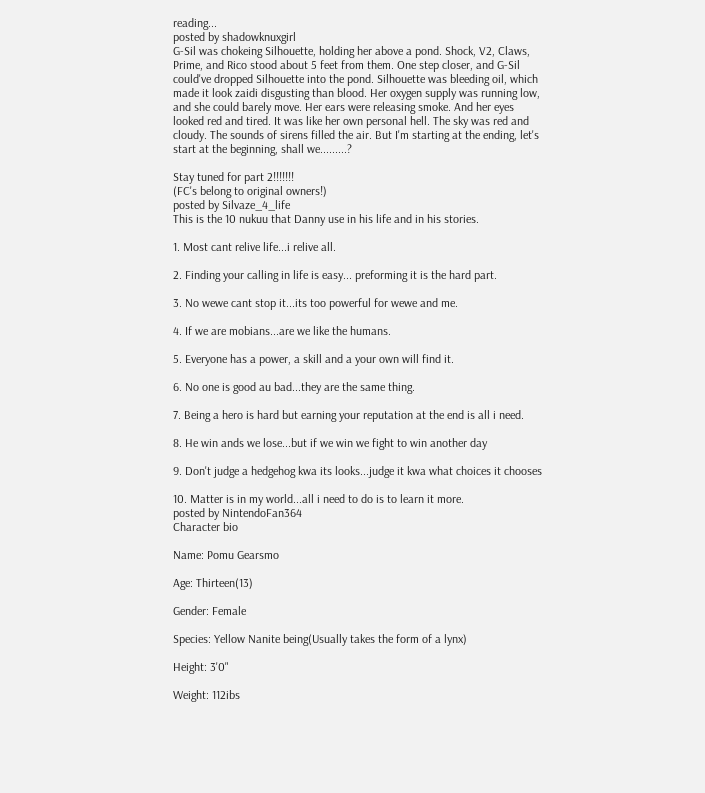reading...
posted by shadowknuxgirl
G-Sil was chokeing Silhouette, holding her above a pond. Shock, V2, Claws, Prime, and Rico stood about 5 feet from them. One step closer, and G-Sil could've dropped Silhouette into the pond. Silhouette was bleeding oil, which made it look zaidi disgusting than blood. Her oxygen supply was running low, and she could barely move. Her ears were releasing smoke. And her eyes looked red and tired. It was like her own personal hell. The sky was red and cloudy. The sounds of sirens filled the air. But I'm starting at the ending, let's start at the beginning, shall we.........?

Stay tuned for part 2!!!!!!!
(FC's belong to original owners!)
posted by Silvaze_4_life
This is the 10 nukuu that Danny use in his life and in his stories.

1. Most cant relive life...i relive all.

2. Finding your calling in life is easy... preforming it is the hard part.

3. No wewe cant stop it...its too powerful for wewe and me.

4. If we are mobians...are we like the humans.

5. Everyone has a power, a skill and a your own will find it.

6. No one is good au bad...they are the same thing.

7. Being a hero is hard but earning your reputation at the end is all i need.

8. He win ands we lose...but if we win we fight to win another day

9. Don't judge a hedgehog kwa its looks...judge it kwa what choices it chooses

10. Matter is in my world...all i need to do is to learn it more.
posted by NintendoFan364
Character bio

Name: Pomu Gearsmo

Age: Thirteen(13)

Gender: Female

Species: Yellow Nanite being(Usually takes the form of a lynx)

Height: 3'0"

Weight: 112ibs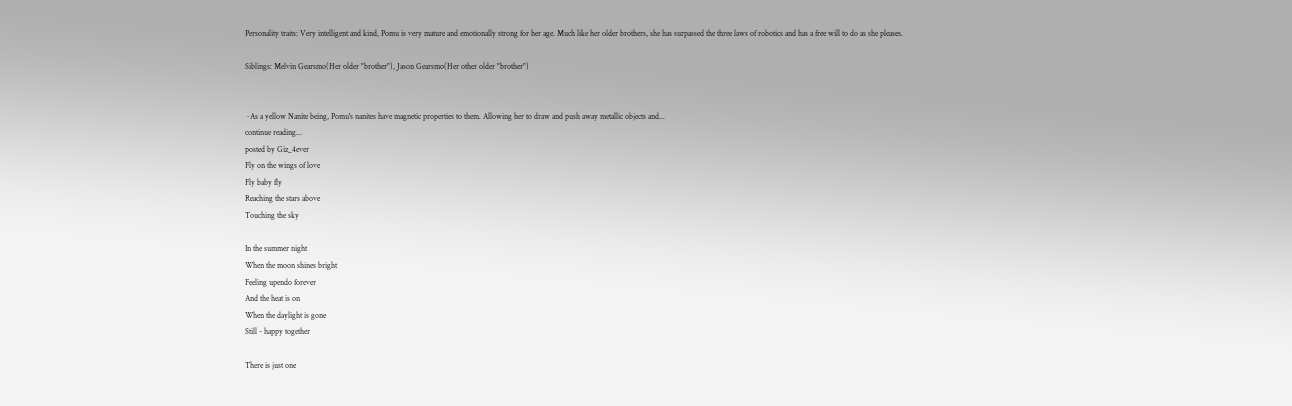Personality traits: Very intelligent and kind, Pomu is very mature and emotionally strong for her age. Much like her older brothers, she has surpassed the three laws of robotics and has a free will to do as she pleases.

Siblings: Melvin Gearsmo(Her older "brother"), Jason Gearsmo(Her other older "brother")


~As a yellow Nanite being, Pomu's nanites have magnetic properties to them. Allowing her to draw and push away metallic objects and...
continue reading...
posted by Giz_4ever
Fly on the wings of love
Fly baby fly
Reaching the stars above
Touching the sky

In the summer night
When the moon shines bright
Feeling upendo forever
And the heat is on
When the daylight is gone
Still - happy together

There is just one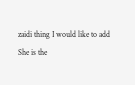zaidi thing I would like to add
She is the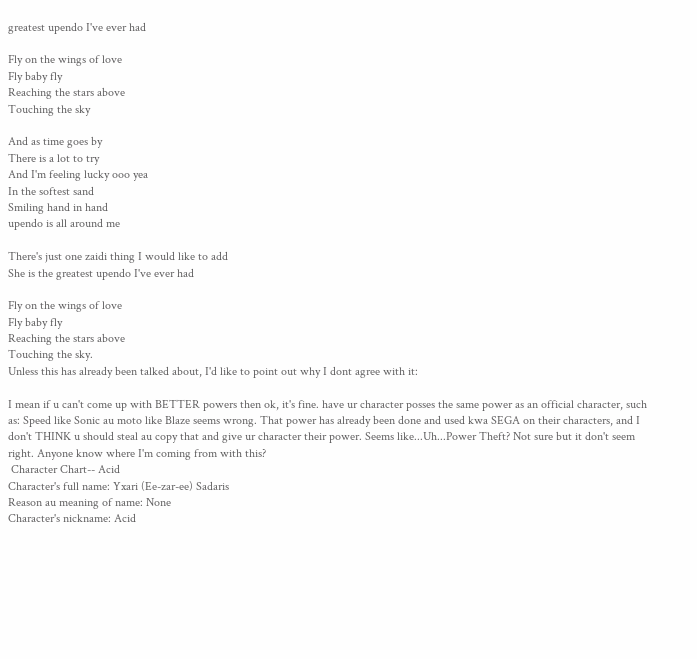greatest upendo I've ever had

Fly on the wings of love
Fly baby fly
Reaching the stars above
Touching the sky

And as time goes by
There is a lot to try
And I'm feeling lucky ooo yea
In the softest sand
Smiling hand in hand
upendo is all around me

There's just one zaidi thing I would like to add
She is the greatest upendo I've ever had

Fly on the wings of love
Fly baby fly
Reaching the stars above
Touching the sky.
Unless this has already been talked about, I'd like to point out why I dont agree with it:

I mean if u can't come up with BETTER powers then ok, it's fine. have ur character posses the same power as an official character, such as: Speed like Sonic au moto like Blaze seems wrong. That power has already been done and used kwa SEGA on their characters, and I don't THINK u should steal au copy that and give ur character their power. Seems like...Uh...Power Theft? Not sure but it don't seem right. Anyone know where I'm coming from with this?
 Character Chart-- Acid
Character's full name: Yxari (Ee-zar-ee) Sadaris
Reason au meaning of name: None
Character's nickname: Acid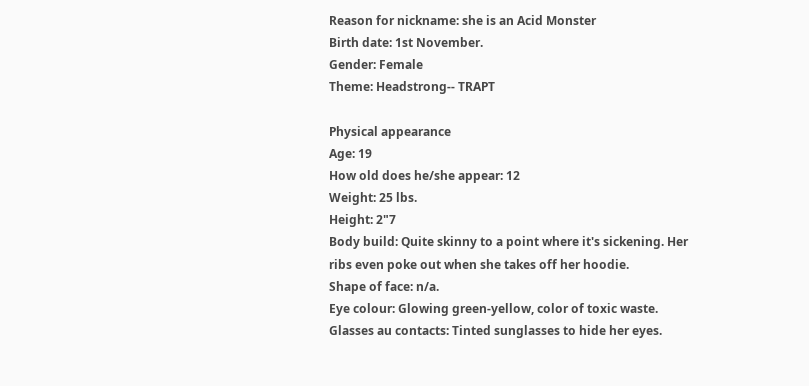Reason for nickname: she is an Acid Monster
Birth date: 1st November.
Gender: Female
Theme: Headstrong-- TRAPT

Physical appearance
Age: 19
How old does he/she appear: 12
Weight: 25 lbs.
Height: 2"7
Body build: Quite skinny to a point where it's sickening. Her ribs even poke out when she takes off her hoodie.
Shape of face: n/a.
Eye colour: Glowing green-yellow, color of toxic waste.
Glasses au contacts: Tinted sunglasses to hide her eyes.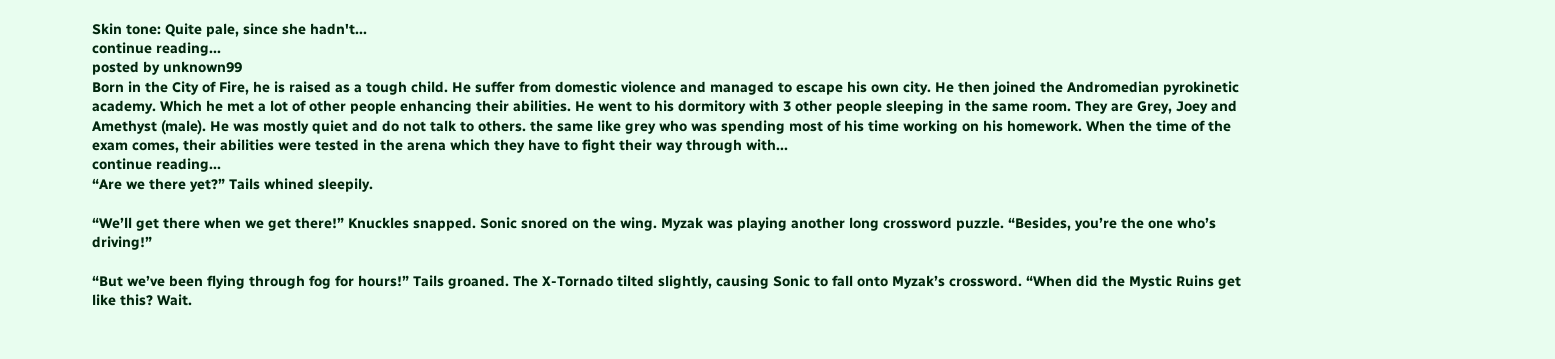Skin tone: Quite pale, since she hadn't...
continue reading...
posted by unknown99
Born in the City of Fire, he is raised as a tough child. He suffer from domestic violence and managed to escape his own city. He then joined the Andromedian pyrokinetic academy. Which he met a lot of other people enhancing their abilities. He went to his dormitory with 3 other people sleeping in the same room. They are Grey, Joey and Amethyst (male). He was mostly quiet and do not talk to others. the same like grey who was spending most of his time working on his homework. When the time of the exam comes, their abilities were tested in the arena which they have to fight their way through with...
continue reading...
“Are we there yet?” Tails whined sleepily.

“We’ll get there when we get there!” Knuckles snapped. Sonic snored on the wing. Myzak was playing another long crossword puzzle. “Besides, you’re the one who’s driving!”

“But we’ve been flying through fog for hours!” Tails groaned. The X-Tornado tilted slightly, causing Sonic to fall onto Myzak’s crossword. “When did the Mystic Ruins get like this? Wait.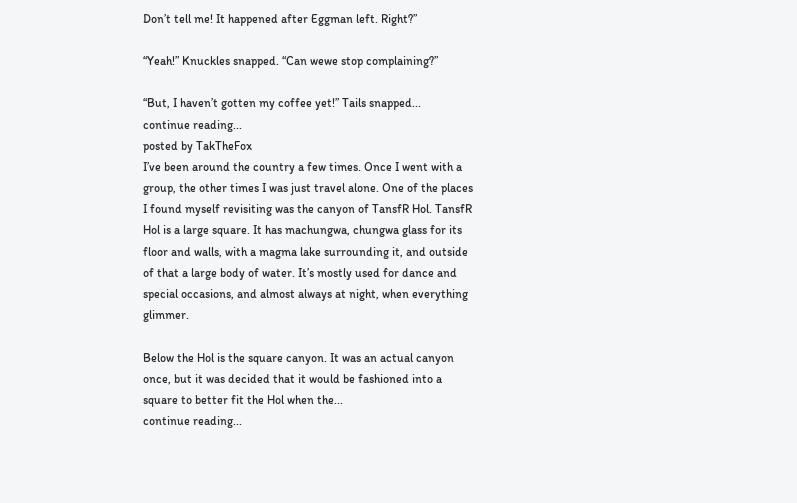Don’t tell me! It happened after Eggman left. Right?”

“Yeah!” Knuckles snapped. “Can wewe stop complaining?”

“But, I haven’t gotten my coffee yet!” Tails snapped...
continue reading...
posted by TakTheFox
I’ve been around the country a few times. Once I went with a group, the other times I was just travel alone. One of the places I found myself revisiting was the canyon of TansfR Hol. TansfR Hol is a large square. It has machungwa, chungwa glass for its floor and walls, with a magma lake surrounding it, and outside of that a large body of water. It’s mostly used for dance and special occasions, and almost always at night, when everything glimmer.

Below the Hol is the square canyon. It was an actual canyon once, but it was decided that it would be fashioned into a square to better fit the Hol when the...
continue reading...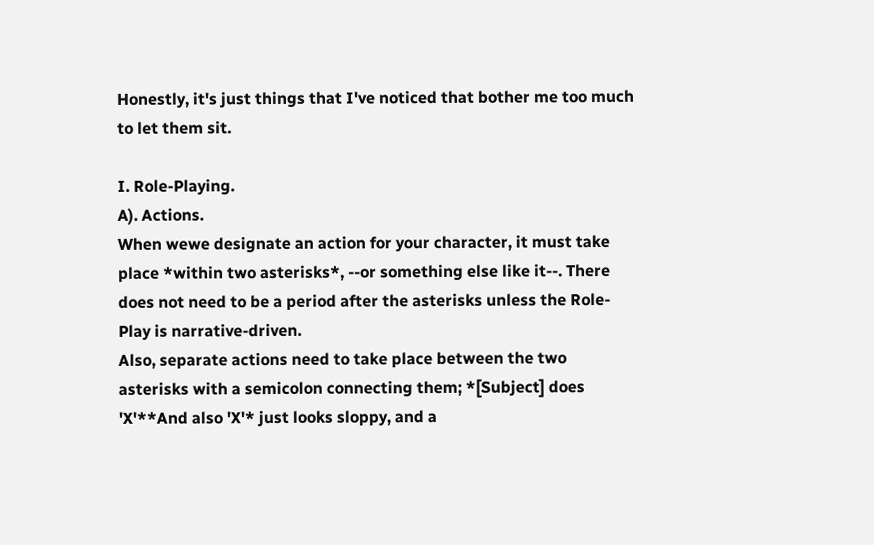Honestly, it's just things that I've noticed that bother me too much to let them sit.

I. Role-Playing.
A). Actions.
When wewe designate an action for your character, it must take place *within two asterisks*, --or something else like it--. There does not need to be a period after the asterisks unless the Role-Play is narrative-driven.
Also, separate actions need to take place between the two asterisks with a semicolon connecting them; *[Subject] does 'X'**And also 'X'* just looks sloppy, and a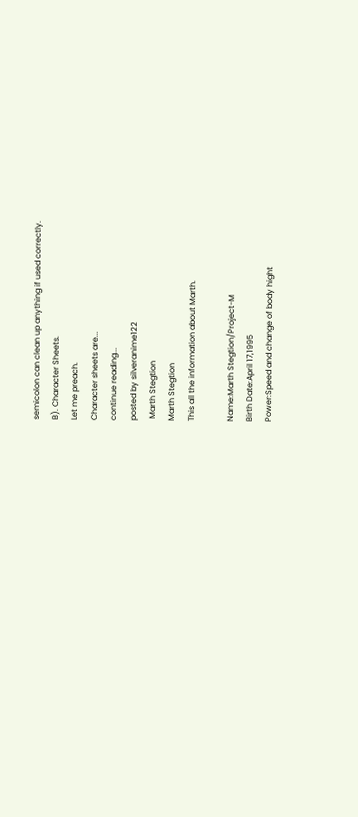semicolon can clean up anything if used correctly.
B). Character Sheets.
Let me preach.
Character sheets are...
continue reading...
posted by silveranime122
 Marth Stegtion
Marth Stegtion
This all the information about Marth.

Name:Marth Stegtion/Project-M
Birth Date:April 17,1995
Power:Speed and change of body hight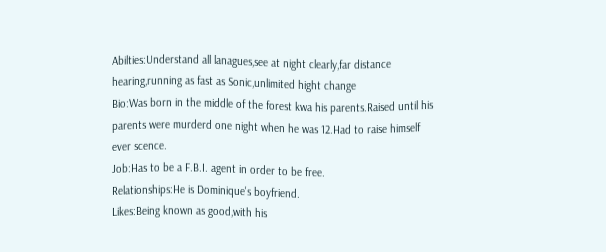Abilties:Understand all lanagues,see at night clearly,far distance hearing,running as fast as Sonic,unlimited hight change
Bio:Was born in the middle of the forest kwa his parents.Raised until his parents were murderd one night when he was 12.Had to raise himself ever scence.
Job:Has to be a F.B.I. agent in order to be free.
Relationships:He is Dominique's boyfriend.
Likes:Being known as good,with his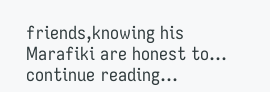friends,knowing his Marafiki are honest to...
continue reading...